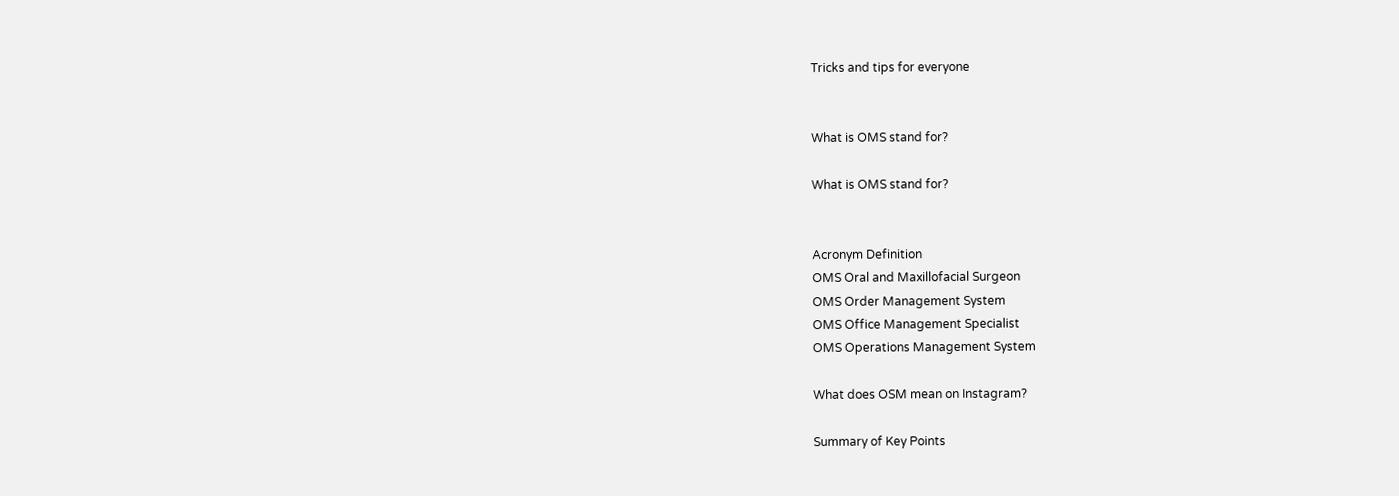Tricks and tips for everyone


What is OMS stand for?

What is OMS stand for?


Acronym Definition
OMS Oral and Maxillofacial Surgeon
OMS Order Management System
OMS Office Management Specialist
OMS Operations Management System

What does OSM mean on Instagram?

Summary of Key Points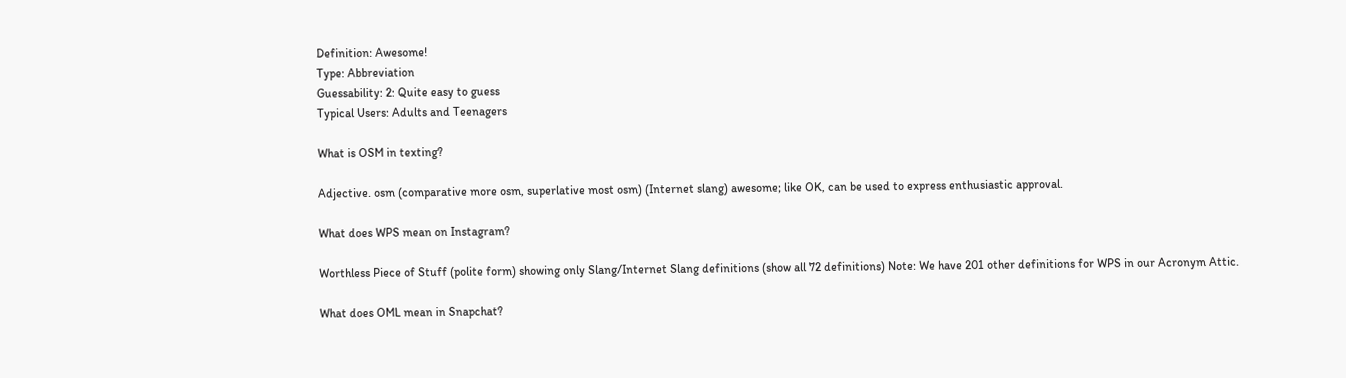Definition: Awesome!
Type: Abbreviation
Guessability: 2: Quite easy to guess
Typical Users: Adults and Teenagers

What is OSM in texting?

Adjective. osm (comparative more osm, superlative most osm) (Internet slang) awesome; like OK, can be used to express enthusiastic approval.

What does WPS mean on Instagram?

Worthless Piece of Stuff (polite form) showing only Slang/Internet Slang definitions (show all 72 definitions) Note: We have 201 other definitions for WPS in our Acronym Attic.

What does OML mean in Snapchat?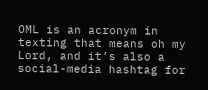OML is an acronym in texting that means oh my Lord, and it’s also a social-media hashtag for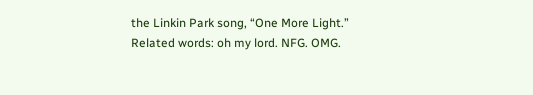the Linkin Park song, “One More Light.” Related words: oh my lord. NFG. OMG.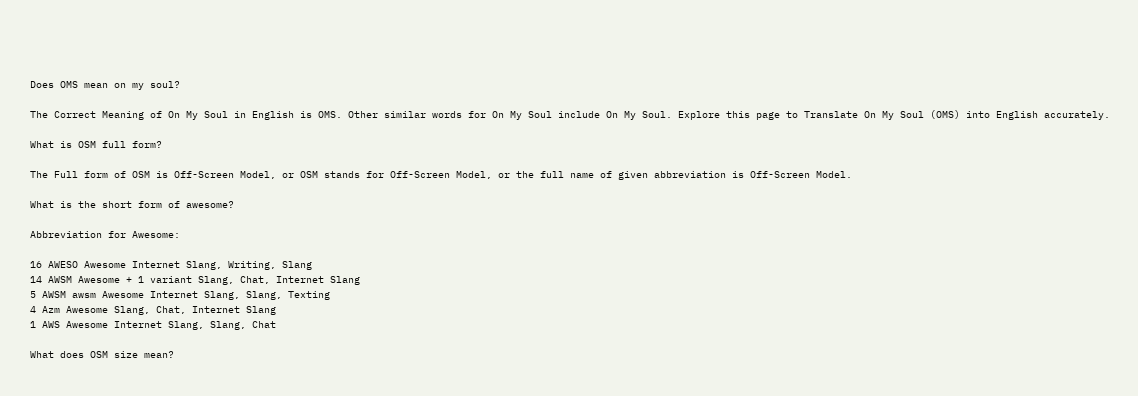Does OMS mean on my soul?

The Correct Meaning of On My Soul in English is OMS. Other similar words for On My Soul include On My Soul. Explore this page to Translate On My Soul (OMS) into English accurately.

What is OSM full form?

The Full form of OSM is Off-Screen Model, or OSM stands for Off-Screen Model, or the full name of given abbreviation is Off-Screen Model.

What is the short form of awesome?

Abbreviation for Awesome:

16 AWESO Awesome Internet Slang, Writing, Slang
14 AWSM Awesome + 1 variant Slang, Chat, Internet Slang
5 AWSM awsm Awesome Internet Slang, Slang, Texting
4 Azm Awesome Slang, Chat, Internet Slang
1 AWS Awesome Internet Slang, Slang, Chat

What does OSM size mean?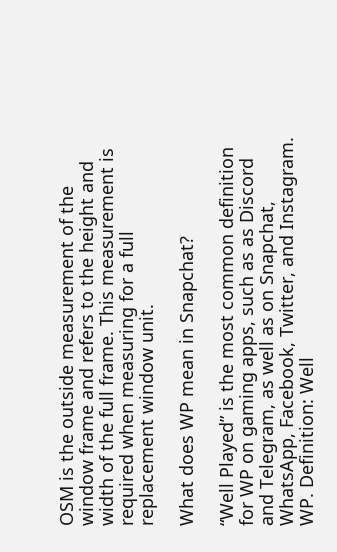OSM is the outside measurement of the window frame and refers to the height and width of the full frame. This measurement is required when measuring for a full replacement window unit.

What does WP mean in Snapchat?

“Well Played” is the most common definition for WP on gaming apps, such as as Discord and Telegram, as well as on Snapchat, WhatsApp, Facebook, Twitter, and Instagram. WP. Definition: Well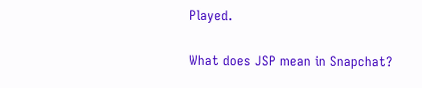Played.

What does JSP mean in Snapchat?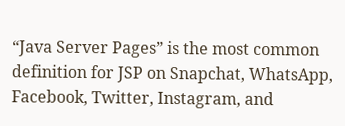“Java Server Pages” is the most common definition for JSP on Snapchat, WhatsApp, Facebook, Twitter, Instagram, and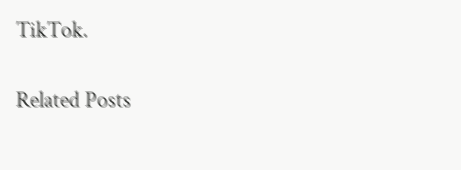TikTok.

Related Posts